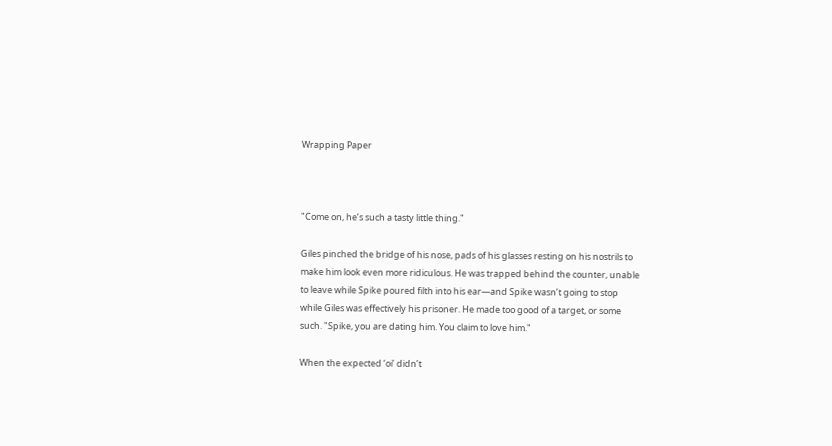Wrapping Paper



"Come on, he’s such a tasty little thing."

Giles pinched the bridge of his nose, pads of his glasses resting on his nostrils to make him look even more ridiculous. He was trapped behind the counter, unable to leave while Spike poured filth into his ear—and Spike wasn’t going to stop while Giles was effectively his prisoner. He made too good of a target, or some such. "Spike, you are dating him. You claim to love him."

When the expected ‘oi’ didn’t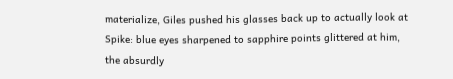materialize, Giles pushed his glasses back up to actually look at Spike: blue eyes sharpened to sapphire points glittered at him, the absurdly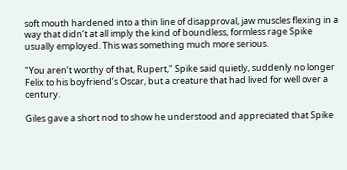soft mouth hardened into a thin line of disapproval, jaw muscles flexing in a way that didn’t at all imply the kind of boundless, formless rage Spike usually employed. This was something much more serious.

"You aren’t worthy of that, Rupert," Spike said quietly, suddenly no longer Felix to his boyfriend’s Oscar, but a creature that had lived for well over a century.

Giles gave a short nod to show he understood and appreciated that Spike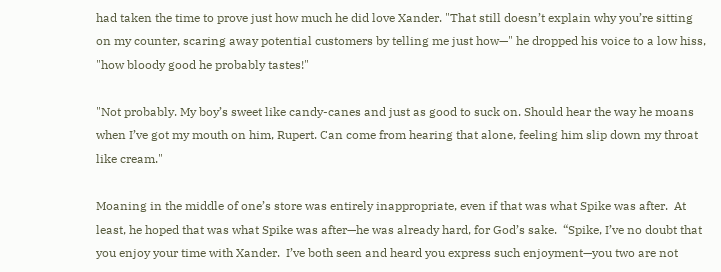had taken the time to prove just how much he did love Xander. "That still doesn’t explain why you’re sitting on my counter, scaring away potential customers by telling me just how—" he dropped his voice to a low hiss, "how bloody good he probably tastes!"

"Not probably. My boy’s sweet like candy-canes and just as good to suck on. Should hear the way he moans when I’ve got my mouth on him, Rupert. Can come from hearing that alone, feeling him slip down my throat like cream."

Moaning in the middle of one’s store was entirely inappropriate, even if that was what Spike was after.  At least, he hoped that was what Spike was after—he was already hard, for God’s sake.  “Spike, I’ve no doubt that you enjoy your time with Xander.  I’ve both seen and heard you express such enjoyment—you two are not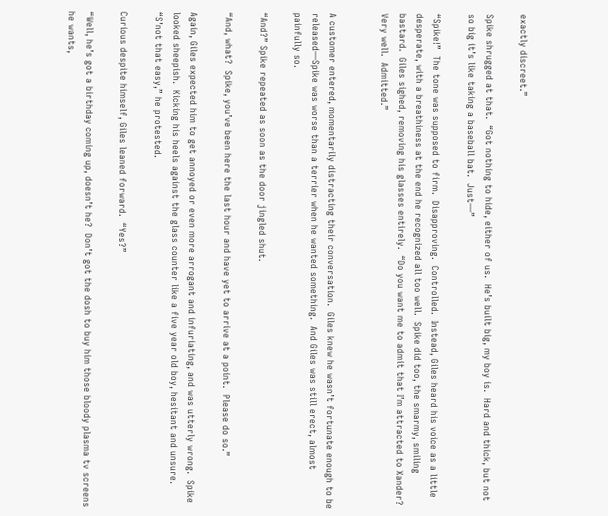exactly discreet.”

Spike shrugged at that.  “Got nothing to hide, either of us.  He’s built big, my boy is.  Hard and thick, but not so big it’s like taking a baseball bat.  Just—”

“Spike!”  The tone was supposed to firm.  Disapproving.  Controlled.  Instead, Giles heard his voice as a little desperate, with a breathiness at the end he recognized all too well.  Spike did too, the smarmy, smiling bastard.  Giles sighed, removing his glasses entirely.  “Do you want me to admit that I’m attracted to Xander?  Very well.  Admitted.”


A customer entered, momentarily distracting their conversation.  Giles knew he wasn’t fortunate enough to be released—Spike was worse than a terrier when he wanted something.  And Giles was still erect, almost painfully so.

“And?” Spike repeated as soon as the door jingled shut.

“And, what?  Spike, you’ve been here the last hour and have yet to arrive at a point.  Please do so.”

Again, Giles expected him to get annoyed or even more arrogant and infuriating, and was utterly wrong.  Spike looked sheepish.  Kicking his heels against the glass counter like a five year old boy, hesitant and unsure.  “S’not that easy,” he protested.

Curious despite himself, Giles leaned forward.  “Yes?”

“Well, he’s got a birthday coming up, doesn’t he?  Don’t got the dosh to buy him those bloody plasma tv screens he wants,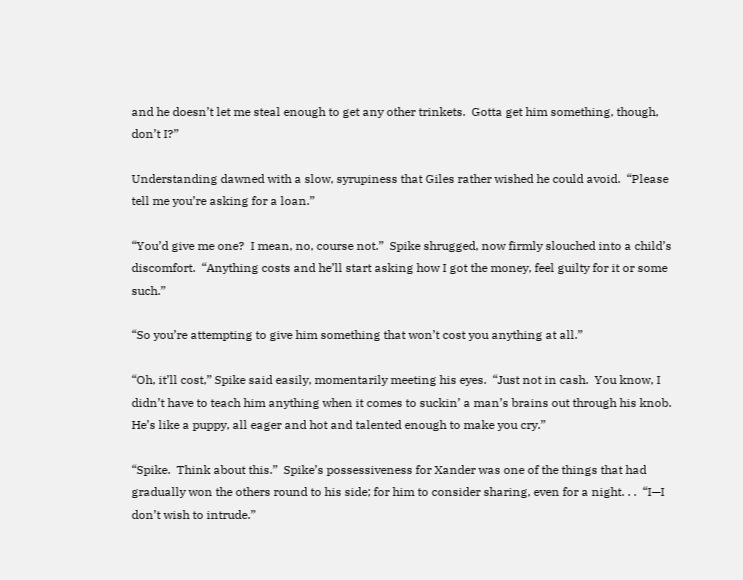and he doesn’t let me steal enough to get any other trinkets.  Gotta get him something, though, don’t I?”

Understanding dawned with a slow, syrupiness that Giles rather wished he could avoid.  “Please tell me you’re asking for a loan.”

“You’d give me one?  I mean, no, course not.”  Spike shrugged, now firmly slouched into a child’s discomfort.  “Anything costs and he’ll start asking how I got the money, feel guilty for it or some such.”

“So you’re attempting to give him something that won’t cost you anything at all.”

“Oh, it’ll cost,” Spike said easily, momentarily meeting his eyes.  “Just not in cash.  You know, I didn’t have to teach him anything when it comes to suckin’ a man’s brains out through his knob.  He’s like a puppy, all eager and hot and talented enough to make you cry.”

“Spike.  Think about this.”  Spike’s possessiveness for Xander was one of the things that had gradually won the others round to his side; for him to consider sharing, even for a night. . .  “I—I don’t wish to intrude.”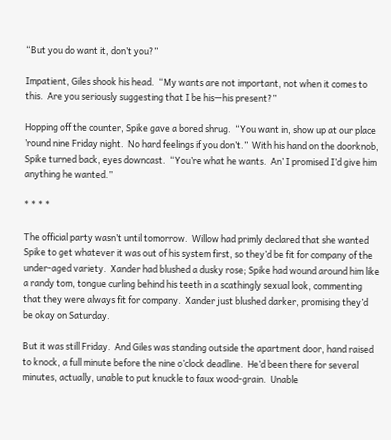“But you do want it, don’t you?”

Impatient, Giles shook his head.  “My wants are not important, not when it comes to this.  Are you seriously suggesting that I be his—his present?”

Hopping off the counter, Spike gave a bored shrug.  “You want in, show up at our place ’round nine Friday night.  No hard feelings if you don’t.”  With his hand on the doorknob, Spike turned back, eyes downcast.  “You’re what he wants.  An’ I promised I’d give him anything he wanted.”

* * * *

The official party wasn’t until tomorrow.  Willow had primly declared that she wanted Spike to get whatever it was out of his system first, so they’d be fit for company of the under-aged variety.  Xander had blushed a dusky rose; Spike had wound around him like a randy tom, tongue curling behind his teeth in a scathingly sexual look, commenting that they were always fit for company.  Xander just blushed darker, promising they’d be okay on Saturday.

But it was still Friday.  And Giles was standing outside the apartment door, hand raised to knock, a full minute before the nine o’clock deadline.  He’d been there for several minutes, actually, unable to put knuckle to faux wood-grain.  Unable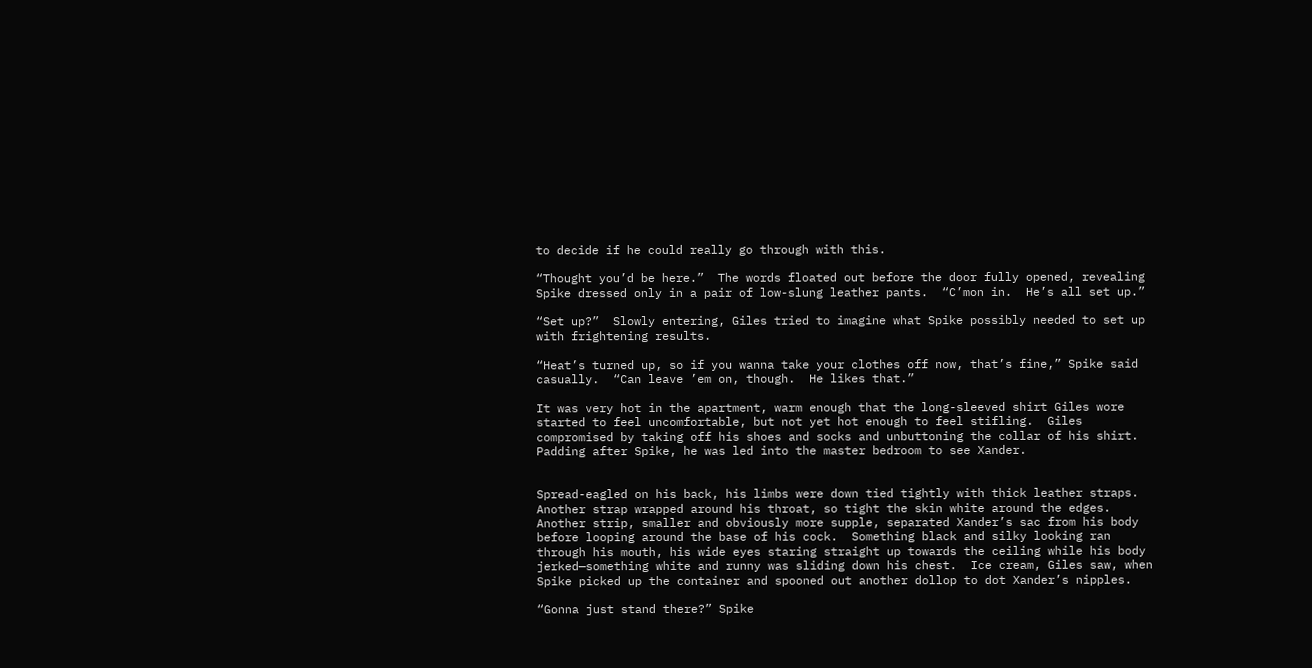to decide if he could really go through with this.

“Thought you’d be here.”  The words floated out before the door fully opened, revealing Spike dressed only in a pair of low-slung leather pants.  “C’mon in.  He’s all set up.”

“Set up?”  Slowly entering, Giles tried to imagine what Spike possibly needed to set up with frightening results.

“Heat’s turned up, so if you wanna take your clothes off now, that’s fine,” Spike said casually.  “Can leave ’em on, though.  He likes that.”

It was very hot in the apartment, warm enough that the long-sleeved shirt Giles wore started to feel uncomfortable, but not yet hot enough to feel stifling.  Giles compromised by taking off his shoes and socks and unbuttoning the collar of his shirt.  Padding after Spike, he was led into the master bedroom to see Xander.


Spread-eagled on his back, his limbs were down tied tightly with thick leather straps.  Another strap wrapped around his throat, so tight the skin white around the edges.  Another strip, smaller and obviously more supple, separated Xander’s sac from his body before looping around the base of his cock.  Something black and silky looking ran through his mouth, his wide eyes staring straight up towards the ceiling while his body jerked—something white and runny was sliding down his chest.  Ice cream, Giles saw, when Spike picked up the container and spooned out another dollop to dot Xander’s nipples.

“Gonna just stand there?” Spike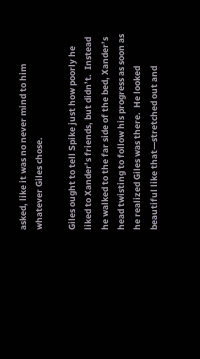asked, like it was no never mind to him whatever Giles chose.

Giles ought to tell Spike just how poorly he liked to Xander’s friends, but didn’t.  Instead he walked to the far side of the bed, Xander’s head twisting to follow his progress as soon as he realized Giles was there.  He looked beautiful like that—stretched out and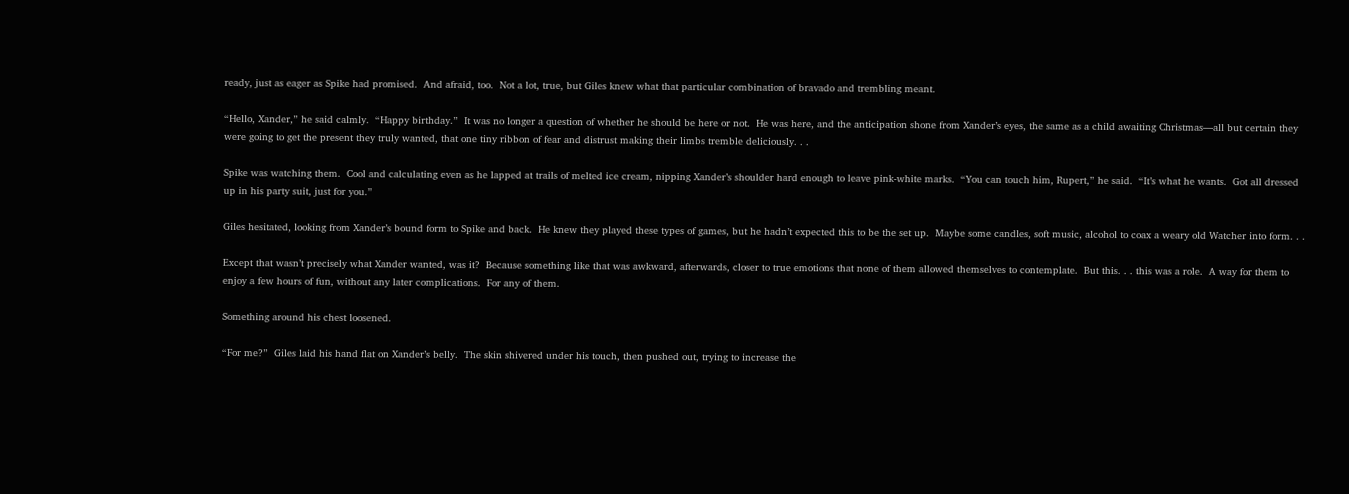ready, just as eager as Spike had promised.  And afraid, too.  Not a lot, true, but Giles knew what that particular combination of bravado and trembling meant.

“Hello, Xander,” he said calmly.  “Happy birthday.”  It was no longer a question of whether he should be here or not.  He was here, and the anticipation shone from Xander’s eyes, the same as a child awaiting Christmas—all but certain they were going to get the present they truly wanted, that one tiny ribbon of fear and distrust making their limbs tremble deliciously. . .

Spike was watching them.  Cool and calculating even as he lapped at trails of melted ice cream, nipping Xander’s shoulder hard enough to leave pink-white marks.  “You can touch him, Rupert,” he said.  “It’s what he wants.  Got all dressed up in his party suit, just for you.”

Giles hesitated, looking from Xander’s bound form to Spike and back.  He knew they played these types of games, but he hadn’t expected this to be the set up.  Maybe some candles, soft music, alcohol to coax a weary old Watcher into form. . .

Except that wasn’t precisely what Xander wanted, was it?  Because something like that was awkward, afterwards, closer to true emotions that none of them allowed themselves to contemplate.  But this. . . this was a role.  A way for them to enjoy a few hours of fun, without any later complications.  For any of them.

Something around his chest loosened.

“For me?”  Giles laid his hand flat on Xander’s belly.  The skin shivered under his touch, then pushed out, trying to increase the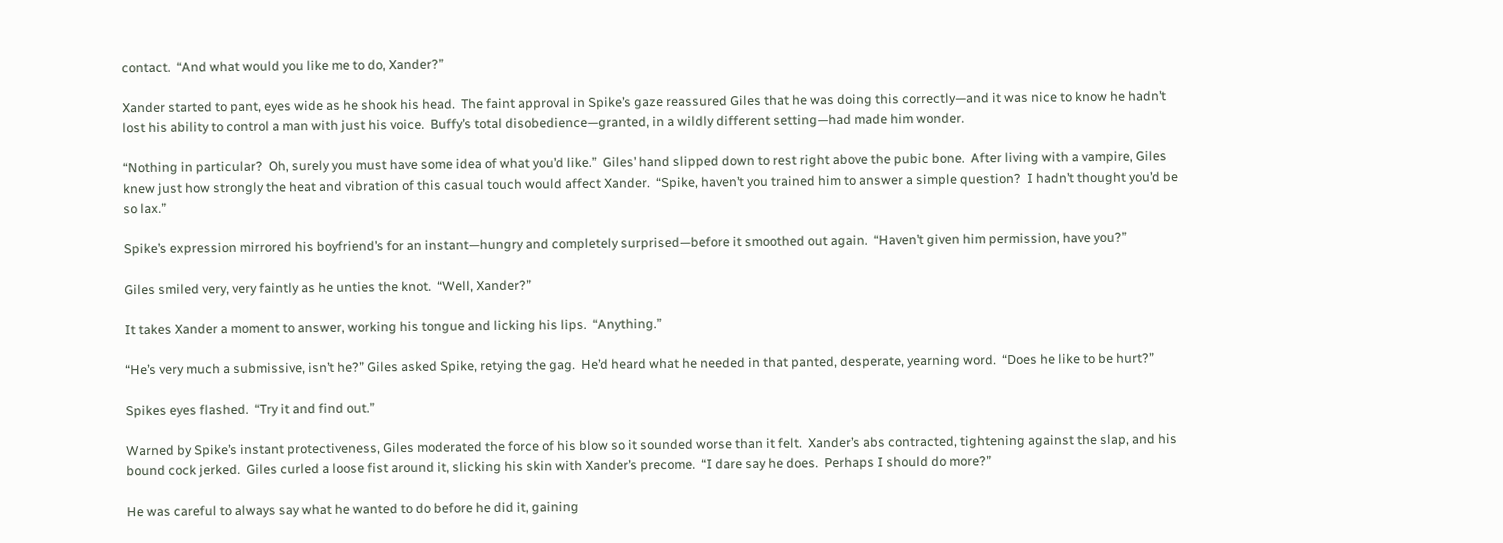contact.  “And what would you like me to do, Xander?”

Xander started to pant, eyes wide as he shook his head.  The faint approval in Spike’s gaze reassured Giles that he was doing this correctly—and it was nice to know he hadn’t lost his ability to control a man with just his voice.  Buffy’s total disobedience—granted, in a wildly different setting—had made him wonder.

“Nothing in particular?  Oh, surely you must have some idea of what you’d like.”  Giles’ hand slipped down to rest right above the pubic bone.  After living with a vampire, Giles knew just how strongly the heat and vibration of this casual touch would affect Xander.  “Spike, haven’t you trained him to answer a simple question?  I hadn’t thought you’d be so lax.”

Spike’s expression mirrored his boyfriend’s for an instant—hungry and completely surprised—before it smoothed out again.  “Haven’t given him permission, have you?”

Giles smiled very, very faintly as he unties the knot.  “Well, Xander?”

It takes Xander a moment to answer, working his tongue and licking his lips.  “Anything.”

“He’s very much a submissive, isn’t he?” Giles asked Spike, retying the gag.  He’d heard what he needed in that panted, desperate, yearning word.  “Does he like to be hurt?”

Spikes eyes flashed.  “Try it and find out.”

Warned by Spike’s instant protectiveness, Giles moderated the force of his blow so it sounded worse than it felt.  Xander’s abs contracted, tightening against the slap, and his bound cock jerked.  Giles curled a loose fist around it, slicking his skin with Xander’s precome.  “I dare say he does.  Perhaps I should do more?”

He was careful to always say what he wanted to do before he did it, gaining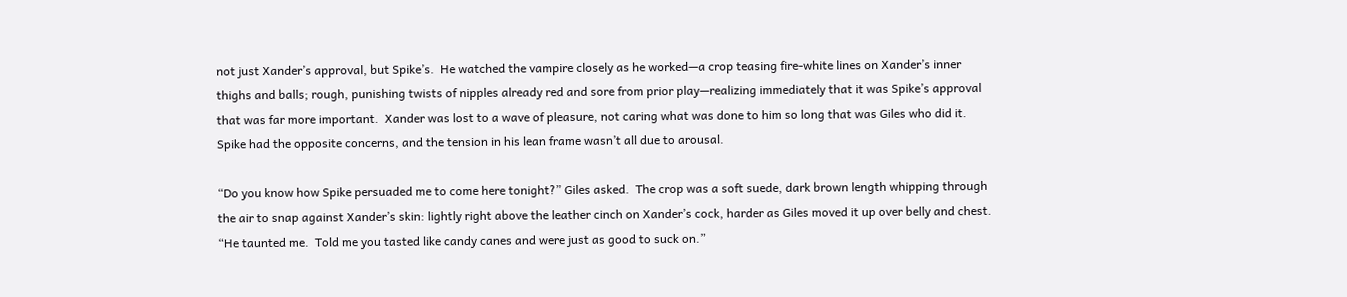not just Xander’s approval, but Spike’s.  He watched the vampire closely as he worked—a crop teasing fire-white lines on Xander’s inner thighs and balls; rough, punishing twists of nipples already red and sore from prior play—realizing immediately that it was Spike’s approval that was far more important.  Xander was lost to a wave of pleasure, not caring what was done to him so long that was Giles who did it.  Spike had the opposite concerns, and the tension in his lean frame wasn’t all due to arousal.

“Do you know how Spike persuaded me to come here tonight?” Giles asked.  The crop was a soft suede, dark brown length whipping through the air to snap against Xander’s skin: lightly right above the leather cinch on Xander’s cock, harder as Giles moved it up over belly and chest.  “He taunted me.  Told me you tasted like candy canes and were just as good to suck on.”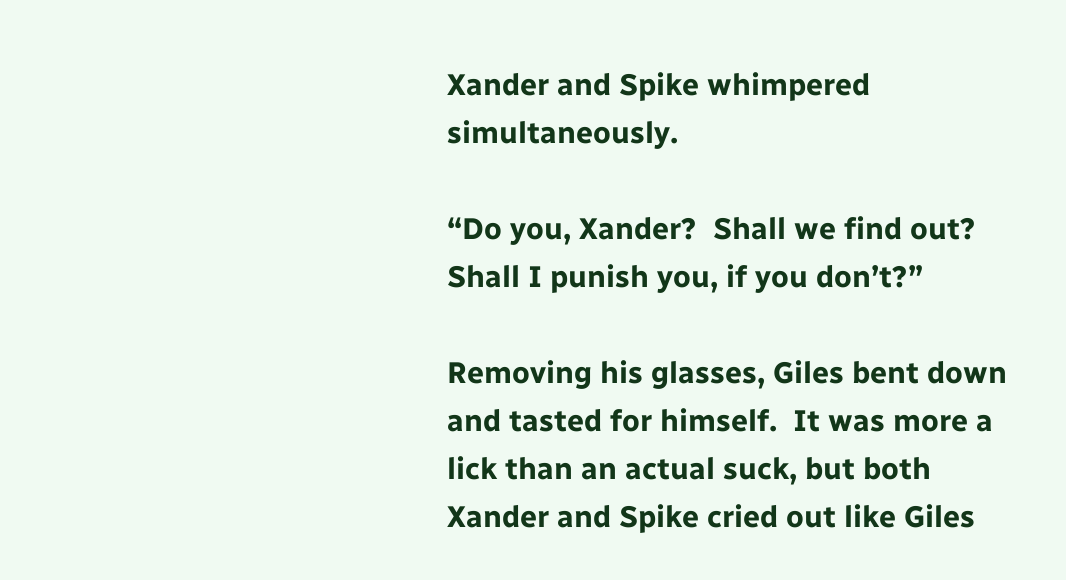Xander and Spike whimpered simultaneously.

“Do you, Xander?  Shall we find out?  Shall I punish you, if you don’t?”

Removing his glasses, Giles bent down and tasted for himself.  It was more a lick than an actual suck, but both Xander and Spike cried out like Giles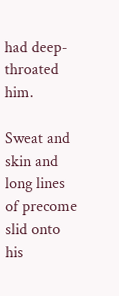had deep-throated him.

Sweat and skin and long lines of precome slid onto his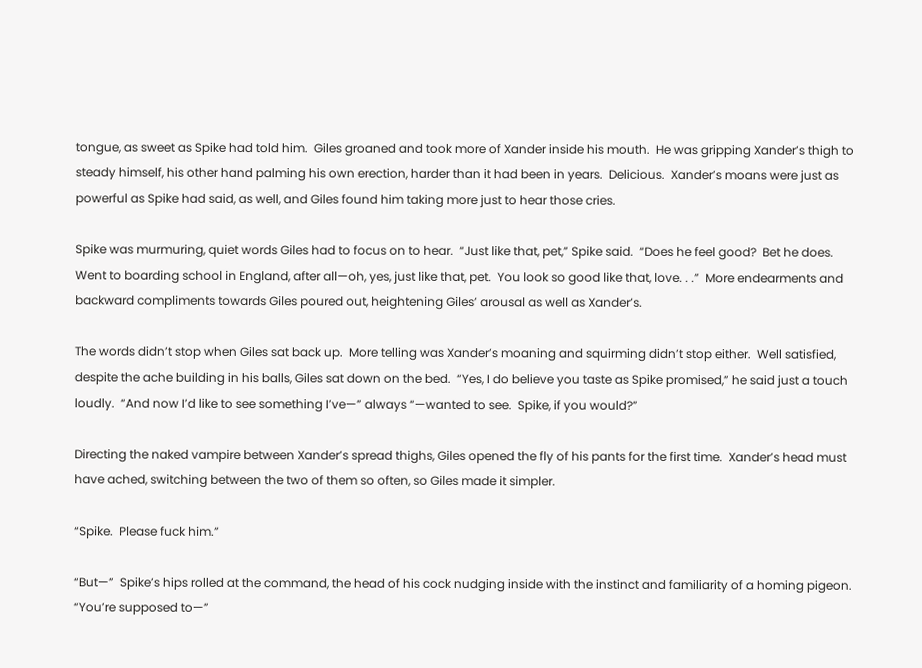tongue, as sweet as Spike had told him.  Giles groaned and took more of Xander inside his mouth.  He was gripping Xander’s thigh to steady himself, his other hand palming his own erection, harder than it had been in years.  Delicious.  Xander’s moans were just as powerful as Spike had said, as well, and Giles found him taking more just to hear those cries.

Spike was murmuring, quiet words Giles had to focus on to hear.  “Just like that, pet,” Spike said.  “Does he feel good?  Bet he does.  Went to boarding school in England, after all—oh, yes, just like that, pet.  You look so good like that, love. . .”  More endearments and backward compliments towards Giles poured out, heightening Giles’ arousal as well as Xander’s.

The words didn’t stop when Giles sat back up.  More telling was Xander’s moaning and squirming didn’t stop either.  Well satisfied, despite the ache building in his balls, Giles sat down on the bed.  “Yes, I do believe you taste as Spike promised,” he said just a touch loudly.  “And now I’d like to see something I’ve—” always “—wanted to see.  Spike, if you would?”

Directing the naked vampire between Xander’s spread thighs, Giles opened the fly of his pants for the first time.  Xander’s head must have ached, switching between the two of them so often, so Giles made it simpler.

“Spike.  Please fuck him.”

“But—”  Spike’s hips rolled at the command, the head of his cock nudging inside with the instinct and familiarity of a homing pigeon.  “You’re supposed to—”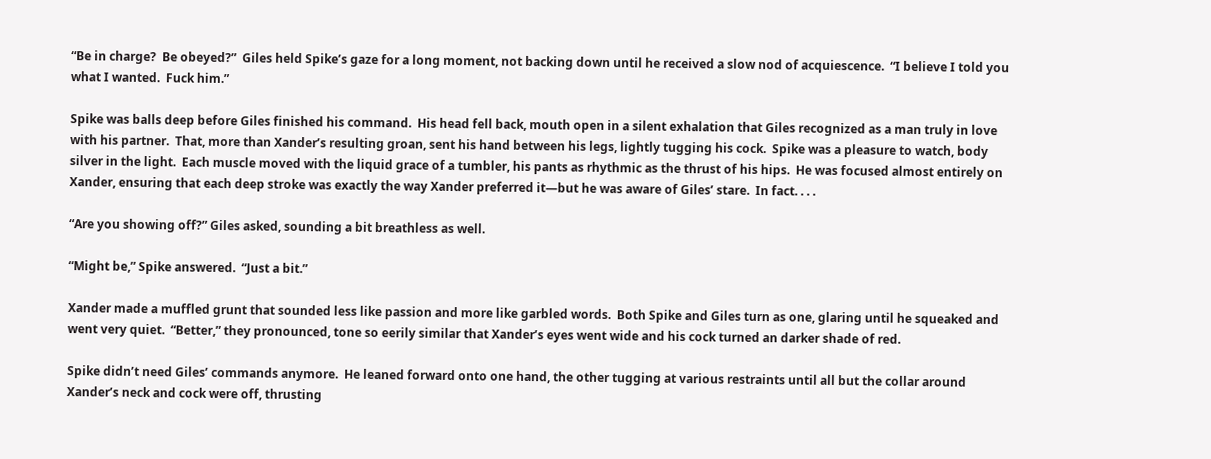“Be in charge?  Be obeyed?”  Giles held Spike’s gaze for a long moment, not backing down until he received a slow nod of acquiescence.  “I believe I told you what I wanted.  Fuck him.”

Spike was balls deep before Giles finished his command.  His head fell back, mouth open in a silent exhalation that Giles recognized as a man truly in love with his partner.  That, more than Xander’s resulting groan, sent his hand between his legs, lightly tugging his cock.  Spike was a pleasure to watch, body silver in the light.  Each muscle moved with the liquid grace of a tumbler, his pants as rhythmic as the thrust of his hips.  He was focused almost entirely on Xander, ensuring that each deep stroke was exactly the way Xander preferred it—but he was aware of Giles’ stare.  In fact. . . .

“Are you showing off?” Giles asked, sounding a bit breathless as well.

“Might be,” Spike answered.  “Just a bit.”

Xander made a muffled grunt that sounded less like passion and more like garbled words.  Both Spike and Giles turn as one, glaring until he squeaked and went very quiet.  “Better,” they pronounced, tone so eerily similar that Xander’s eyes went wide and his cock turned an darker shade of red.

Spike didn’t need Giles’ commands anymore.  He leaned forward onto one hand, the other tugging at various restraints until all but the collar around Xander’s neck and cock were off, thrusting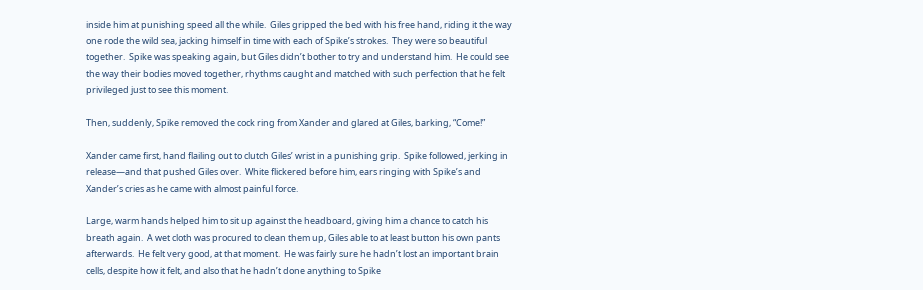inside him at punishing speed all the while.  Giles gripped the bed with his free hand, riding it the way one rode the wild sea, jacking himself in time with each of Spike’s strokes.  They were so beautiful together.  Spike was speaking again, but Giles didn’t bother to try and understand him.  He could see the way their bodies moved together, rhythms caught and matched with such perfection that he felt privileged just to see this moment.

Then, suddenly, Spike removed the cock ring from Xander and glared at Giles, barking, “Come!”

Xander came first, hand flailing out to clutch Giles’ wrist in a punishing grip.  Spike followed, jerking in release—and that pushed Giles over.  White flickered before him, ears ringing with Spike’s and Xander’s cries as he came with almost painful force.

Large, warm hands helped him to sit up against the headboard, giving him a chance to catch his breath again.  A wet cloth was procured to clean them up, Giles able to at least button his own pants afterwards.  He felt very good, at that moment.  He was fairly sure he hadn’t lost an important brain cells, despite how it felt, and also that he hadn’t done anything to Spike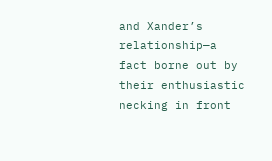and Xander’s relationship—a fact borne out by their enthusiastic necking in front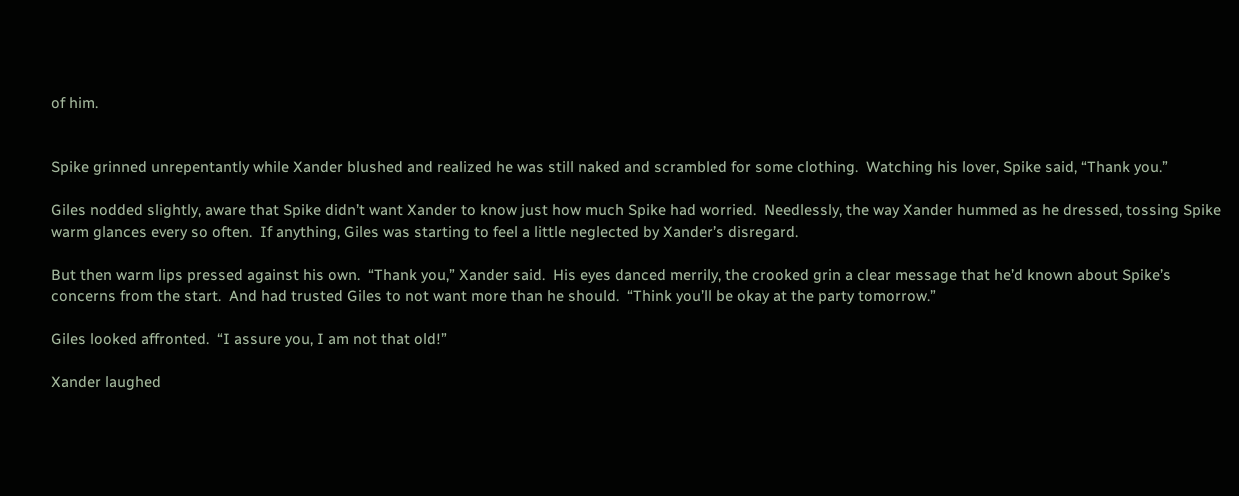of him.


Spike grinned unrepentantly while Xander blushed and realized he was still naked and scrambled for some clothing.  Watching his lover, Spike said, “Thank you.”

Giles nodded slightly, aware that Spike didn’t want Xander to know just how much Spike had worried.  Needlessly, the way Xander hummed as he dressed, tossing Spike warm glances every so often.  If anything, Giles was starting to feel a little neglected by Xander’s disregard.

But then warm lips pressed against his own.  “Thank you,” Xander said.  His eyes danced merrily, the crooked grin a clear message that he’d known about Spike’s concerns from the start.  And had trusted Giles to not want more than he should.  “Think you’ll be okay at the party tomorrow.”

Giles looked affronted.  “I assure you, I am not that old!”

Xander laughed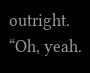outright.  “Oh, yeah.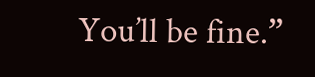You’ll be fine.”